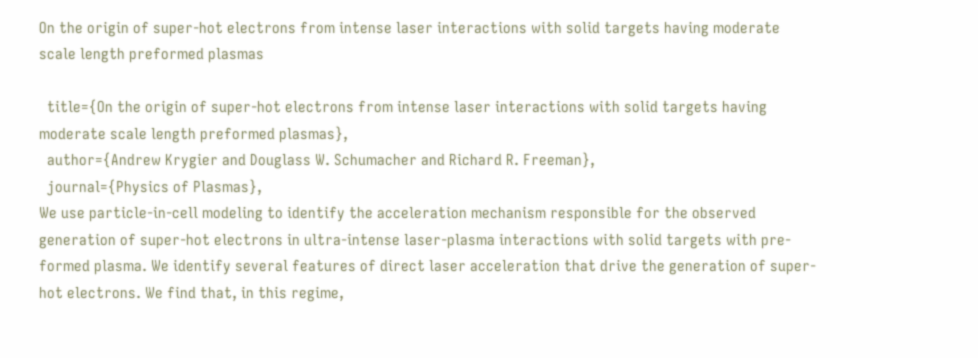On the origin of super-hot electrons from intense laser interactions with solid targets having moderate scale length preformed plasmas

  title={On the origin of super-hot electrons from intense laser interactions with solid targets having moderate scale length preformed plasmas},
  author={Andrew Krygier and Douglass W. Schumacher and Richard R. Freeman},
  journal={Physics of Plasmas},
We use particle-in-cell modeling to identify the acceleration mechanism responsible for the observed generation of super-hot electrons in ultra-intense laser-plasma interactions with solid targets with pre-formed plasma. We identify several features of direct laser acceleration that drive the generation of super-hot electrons. We find that, in this regime,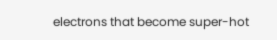electrons that become super-hot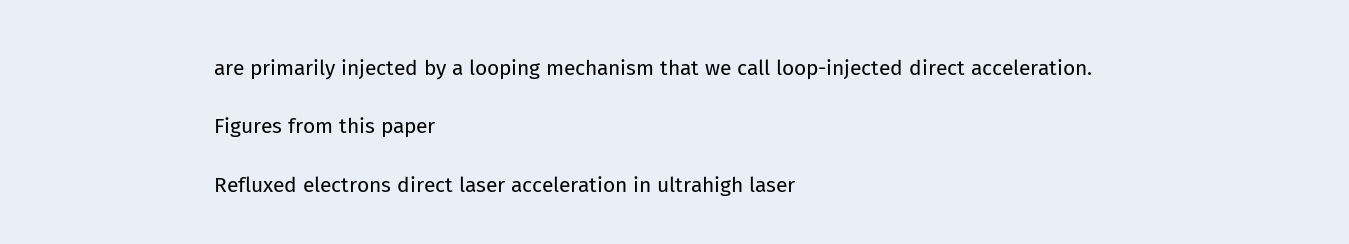are primarily injected by a looping mechanism that we call loop-injected direct acceleration.

Figures from this paper

Refluxed electrons direct laser acceleration in ultrahigh laser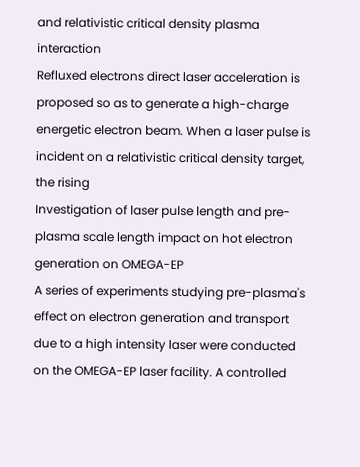and relativistic critical density plasma interaction
Refluxed electrons direct laser acceleration is proposed so as to generate a high-charge energetic electron beam. When a laser pulse is incident on a relativistic critical density target, the rising
Investigation of laser pulse length and pre-plasma scale length impact on hot electron generation on OMEGA-EP
A series of experiments studying pre-plasma's effect on electron generation and transport due to a high intensity laser were conducted on the OMEGA-EP laser facility. A controlled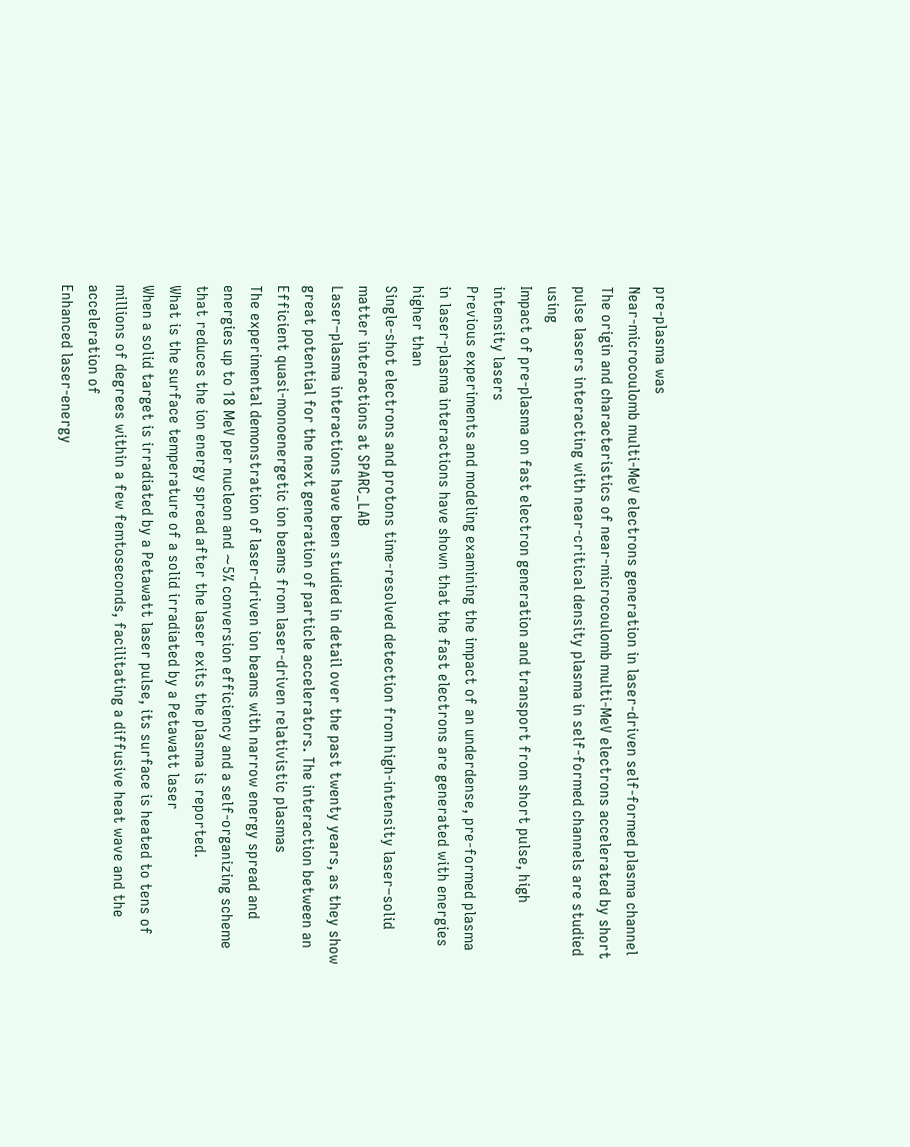pre-plasma was
Near-microcoulomb multi-MeV electrons generation in laser-driven self-formed plasma channel
The origin and characteristics of near-microcoulomb multi-MeV electrons accelerated by short pulse lasers interacting with near-critical density plasma in self-formed channels are studied using
Impact of pre-plasma on fast electron generation and transport from short pulse, high intensity lasers
Previous experiments and modeling examining the impact of an underdense, pre-formed plasma in laser-plasma interactions have shown that the fast electrons are generated with energies higher than
Single-shot electrons and protons time-resolved detection from high-intensity laser–solid matter interactions at SPARC_LAB
Laser–plasma interactions have been studied in detail over the past twenty years, as they show great potential for the next generation of particle accelerators. The interaction between an
Efficient quasi-monoenergetic ion beams from laser-driven relativistic plasmas
The experimental demonstration of laser-driven ion beams with narrow energy spread and energies up to 18 MeV per nucleon and ∼5% conversion efficiency and a self-organizing scheme that reduces the ion energy spread after the laser exits the plasma is reported.
What is the surface temperature of a solid irradiated by a Petawatt laser
When a solid target is irradiated by a Petawatt laser pulse, its surface is heated to tens of millions of degrees within a few femtoseconds, facilitating a diffusive heat wave and the acceleration of
Enhanced laser-energy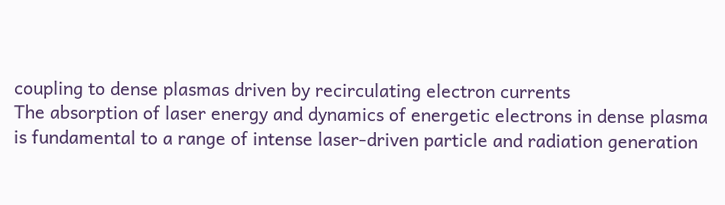coupling to dense plasmas driven by recirculating electron currents
The absorption of laser energy and dynamics of energetic electrons in dense plasma is fundamental to a range of intense laser-driven particle and radiation generation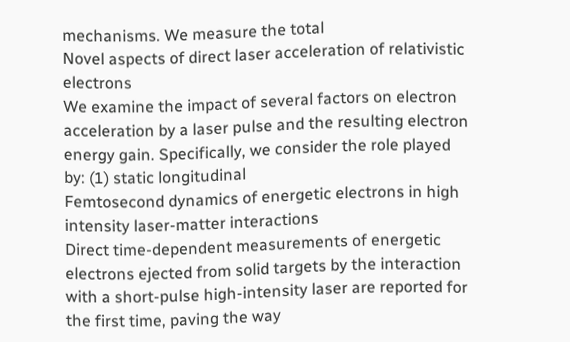mechanisms. We measure the total
Novel aspects of direct laser acceleration of relativistic electrons
We examine the impact of several factors on electron acceleration by a laser pulse and the resulting electron energy gain. Specifically, we consider the role played by: (1) static longitudinal
Femtosecond dynamics of energetic electrons in high intensity laser-matter interactions
Direct time-dependent measurements of energetic electrons ejected from solid targets by the interaction with a short-pulse high-intensity laser are reported for the first time, paving the way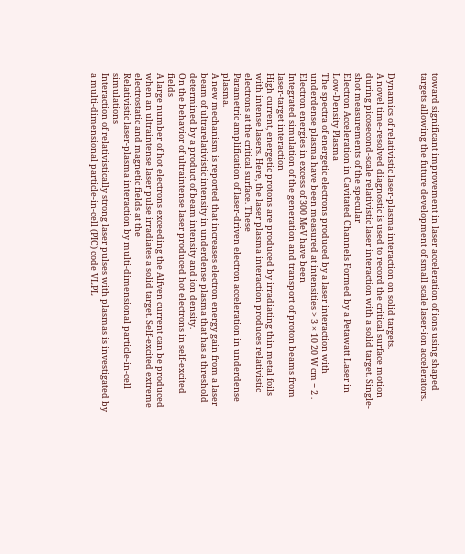toward significant improvement in laser acceleration of ions using shaped targets allowing the future development of small scale laser-ion accelerators.


Dynamics of relativistic laser-plasma interaction on solid targets.
A novel time-resolved diagnostic is used to record the critical surface motion during picosecond-scale relativistic laser interaction with a solid target. Single-shot measurements of the specular
Electron Acceleration in Cavitated Channels Formed by a Petawatt Laser in Low-Density Plasma
The spectra of energetic electrons produced by a laser interaction with underdense plasma have been measured at intensities > 3 × 10 20 W cm − 2 . Electron energies in excess of 300 MeV have been
Integrated simulation of the generation and transport of proton beams from laser-target interaction
High current, energetic protons are produced by irradiating thin metal foils with intense lasers. Here, the laser plasma interaction produces relativistic electrons at the critical surface. These
Parametric amplification of laser-driven electron acceleration in underdense plasma.
A new mechanism is reported that increases electron energy gain from a laser beam of ultrarelativistic intensity in underdense plasma that has a threshold determined by a product of beam intensity and ion density.
On the behavior of ultraintense laser produced hot electrons in self-excited fields
A large number of hot electrons exceeding the Alfven current can be produced when an ultraintense laser pulse irradiates a solid target. Self-excited extreme electrostatic and magnetic fields at the
Relativistic laser-plasma interaction by multi-dimensional particle-in-cell simulations
Interaction of relativistically strong laser pulses with plasmas is investigated by a multi-dimensional particle-in-cell (PIC) code VLPL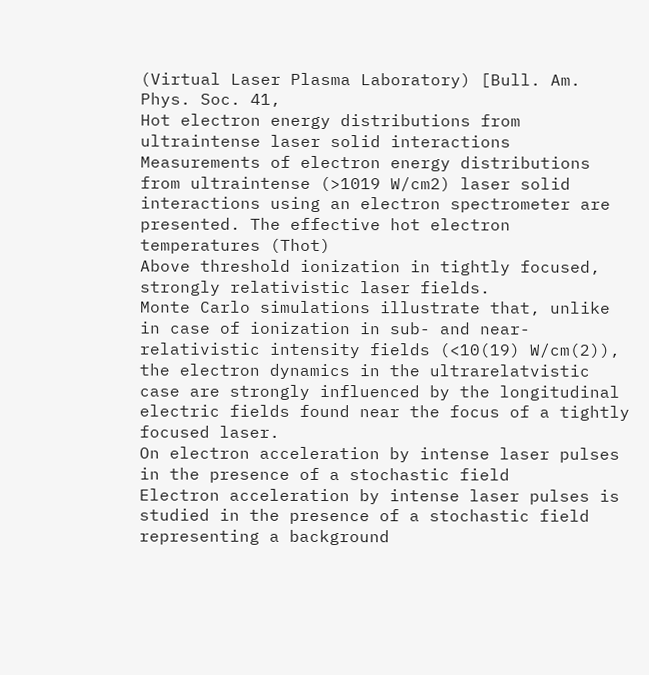(Virtual Laser Plasma Laboratory) [Bull. Am. Phys. Soc. 41,
Hot electron energy distributions from ultraintense laser solid interactions
Measurements of electron energy distributions from ultraintense (>1019 W/cm2) laser solid interactions using an electron spectrometer are presented. The effective hot electron temperatures (Thot)
Above threshold ionization in tightly focused, strongly relativistic laser fields.
Monte Carlo simulations illustrate that, unlike in case of ionization in sub- and near-relativistic intensity fields (<10(19) W/cm(2)), the electron dynamics in the ultrarelatvistic case are strongly influenced by the longitudinal electric fields found near the focus of a tightly focused laser.
On electron acceleration by intense laser pulses in the presence of a stochastic field
Electron acceleration by intense laser pulses is studied in the presence of a stochastic field representing a background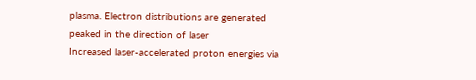plasma. Electron distributions are generated peaked in the direction of laser
Increased laser-accelerated proton energies via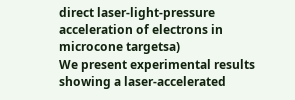direct laser-light-pressure acceleration of electrons in microcone targetsa)
We present experimental results showing a laser-accelerated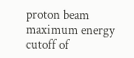proton beam maximum energy cutoff of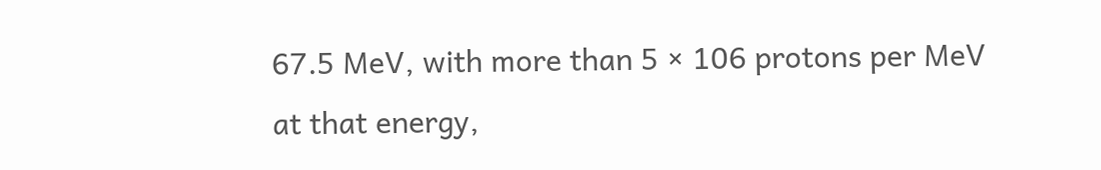67.5 MeV, with more than 5 × 106 protons per MeV at that energy,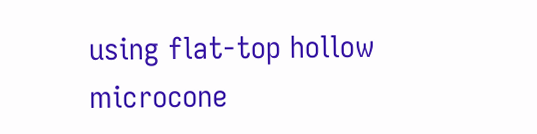using flat-top hollow microcone